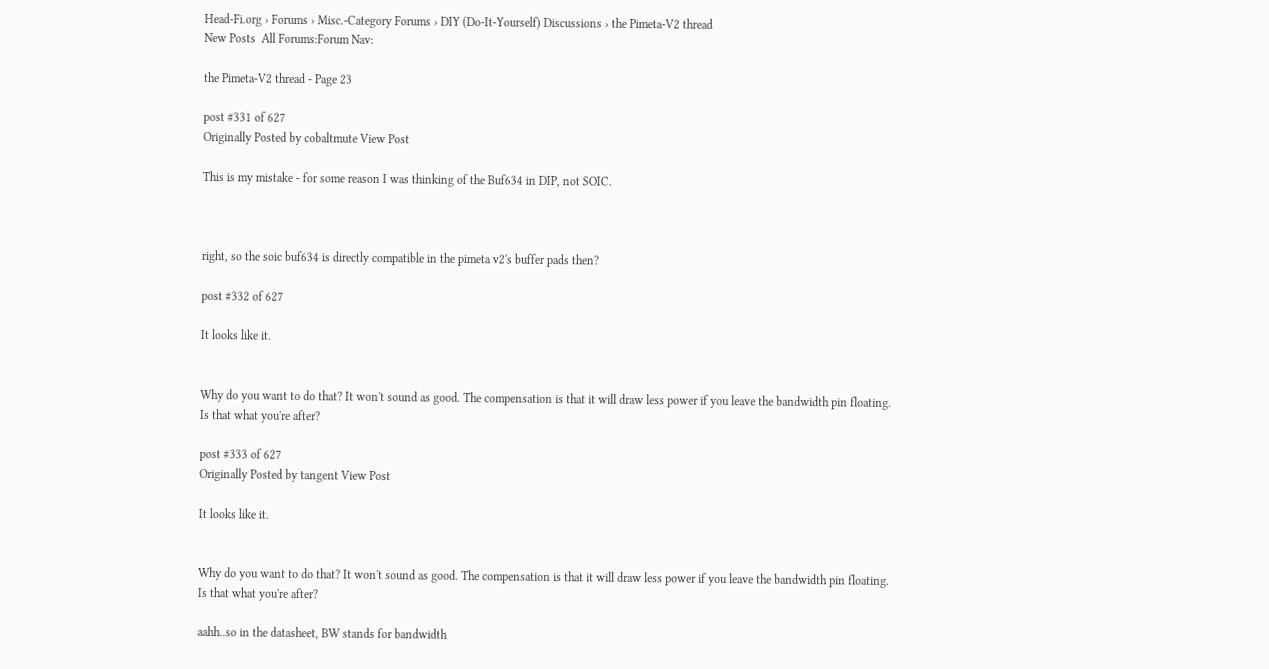Head-Fi.org › Forums › Misc.-Category Forums › DIY (Do-It-Yourself) Discussions › the Pimeta-V2 thread
New Posts  All Forums:Forum Nav:

the Pimeta-V2 thread - Page 23

post #331 of 627
Originally Posted by cobaltmute View Post

This is my mistake - for some reason I was thinking of the Buf634 in DIP, not SOIC.



right, so the soic buf634 is directly compatible in the pimeta v2's buffer pads then?

post #332 of 627

It looks like it.


Why do you want to do that? It won't sound as good. The compensation is that it will draw less power if you leave the bandwidth pin floating. Is that what you're after?

post #333 of 627
Originally Posted by tangent View Post

It looks like it.


Why do you want to do that? It won't sound as good. The compensation is that it will draw less power if you leave the bandwidth pin floating. Is that what you're after?

aahh..so in the datasheet, BW stands for bandwidth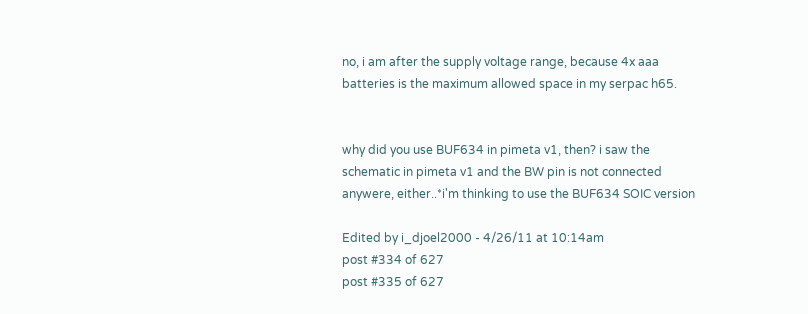no, i am after the supply voltage range, because 4x aaa batteries is the maximum allowed space in my serpac h65.


why did you use BUF634 in pimeta v1, then? i saw the schematic in pimeta v1 and the BW pin is not connected anywere, either..*i'm thinking to use the BUF634 SOIC version

Edited by i_djoel2000 - 4/26/11 at 10:14am
post #334 of 627
post #335 of 627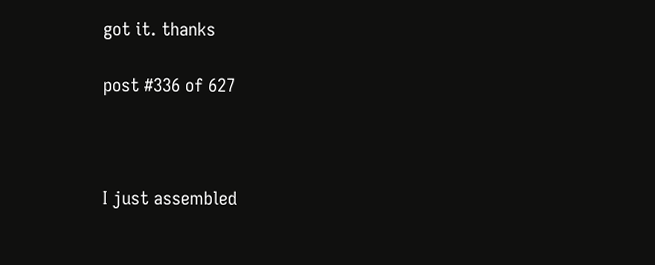got it. thanks

post #336 of 627



I just assembled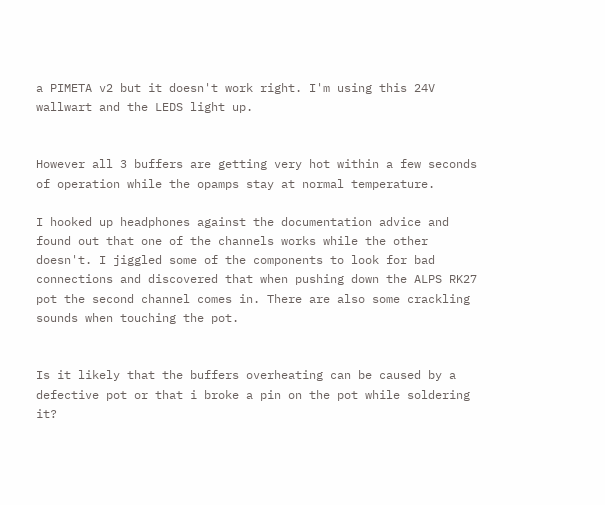a PIMETA v2 but it doesn't work right. I'm using this 24V wallwart and the LEDS light up.


However all 3 buffers are getting very hot within a few seconds of operation while the opamps stay at normal temperature.

I hooked up headphones against the documentation advice and found out that one of the channels works while the other doesn't. I jiggled some of the components to look for bad connections and discovered that when pushing down the ALPS RK27 pot the second channel comes in. There are also some crackling sounds when touching the pot.


Is it likely that the buffers overheating can be caused by a defective pot or that i broke a pin on the pot while soldering it?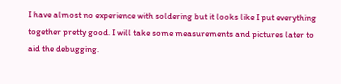I have almost no experience with soldering but it looks like I put everything together pretty good. I will take some measurements and pictures later to aid the debugging.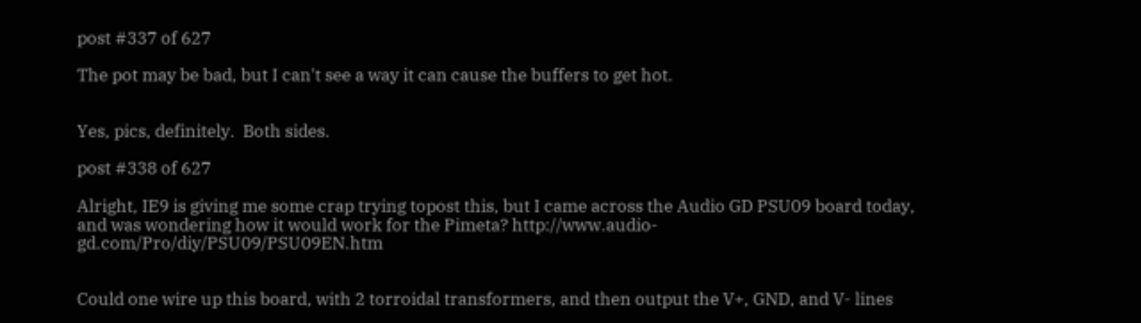post #337 of 627

The pot may be bad, but I can't see a way it can cause the buffers to get hot.


Yes, pics, definitely.  Both sides.

post #338 of 627

Alright, IE9 is giving me some crap trying topost this, but I came across the Audio GD PSU09 board today, and was wondering how it would work for the Pimeta? http://www.audio-gd.com/Pro/diy/PSU09/PSU09EN.htm


Could one wire up this board, with 2 torroidal transformers, and then output the V+, GND, and V- lines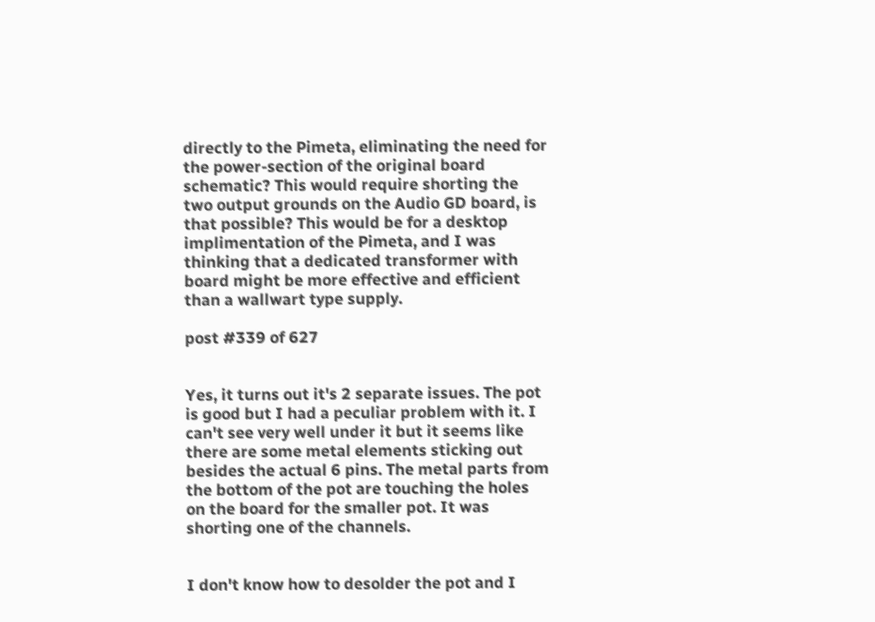directly to the Pimeta, eliminating the need for the power-section of the original board schematic? This would require shorting the two output grounds on the Audio GD board, is that possible? This would be for a desktop implimentation of the Pimeta, and I was thinking that a dedicated transformer with board might be more effective and efficient than a wallwart type supply.

post #339 of 627


Yes, it turns out it's 2 separate issues. The pot is good but I had a peculiar problem with it. I can't see very well under it but it seems like there are some metal elements sticking out besides the actual 6 pins. The metal parts from the bottom of the pot are touching the holes on the board for the smaller pot. It was shorting one of the channels.


I don't know how to desolder the pot and I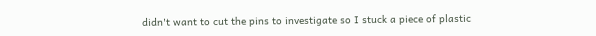didn't want to cut the pins to investigate so I stuck a piece of plastic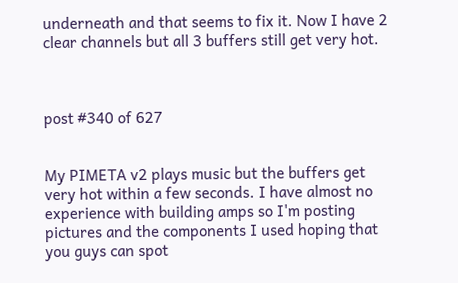underneath and that seems to fix it. Now I have 2 clear channels but all 3 buffers still get very hot.



post #340 of 627


My PIMETA v2 plays music but the buffers get very hot within a few seconds. I have almost no experience with building amps so I'm posting pictures and the components I used hoping that you guys can spot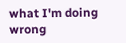what I'm doing wrong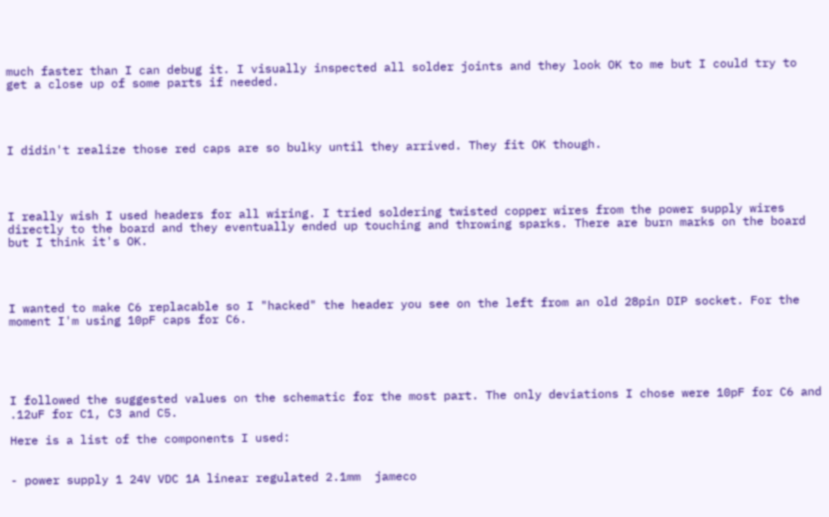much faster than I can debug it. I visually inspected all solder joints and they look OK to me but I could try to get a close up of some parts if needed.




I didin't realize those red caps are so bulky until they arrived. They fit OK though.




I really wish I used headers for all wiring. I tried soldering twisted copper wires from the power supply wires directly to the board and they eventually ended up touching and throwing sparks. There are burn marks on the board but I think it's OK.




I wanted to make C6 replacable so I "hacked" the header you see on the left from an old 28pin DIP socket. For the moment I'm using 10pF caps for C6.





I followed the suggested values on the schematic for the most part. The only deviations I chose were 10pF for C6 and .12uF for C1, C3 and C5.

Here is a list of the components I used:


- power supply 1 24V VDC 1A linear regulated 2.1mm  jameco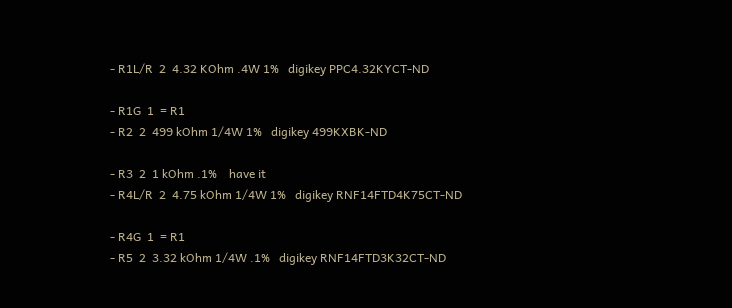- R1L/R  2  4.32 KOhm .4W 1%   digikey PPC4.32KYCT-ND

- R1G  1  = R1
- R2  2  499 kOhm 1/4W 1%   digikey 499KXBK-ND

- R3  2  1 kOhm .1%    have it
- R4L/R  2  4.75 kOhm 1/4W 1%   digikey RNF14FTD4K75CT-ND

- R4G  1  = R1
- R5  2  3.32 kOhm 1/4W .1%   digikey RNF14FTD3K32CT-ND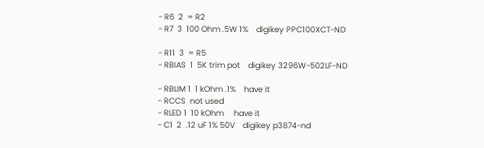- R6  2  = R2
- R7  3  100 Ohm .5W 1%    digikey PPC100XCT-ND

- R11  3  = R5
- RBIAS  1  5K trim pot    digikey 3296W-502LF-ND

- RBLIM 1  1 kOhm .1%    have it
- RCCS  not used
- RLED 1  10 kOhm     have it
- C1  2  .12 uF 1% 50V    digikey p3874-nd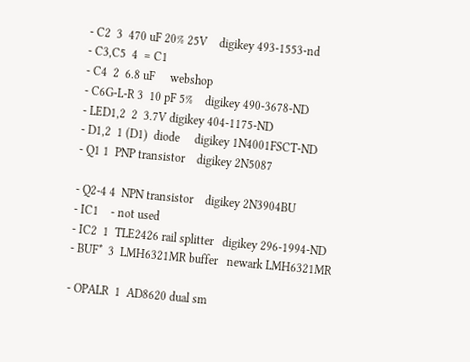- C2  3  470 uF 20% 25V    digikey 493-1553-nd
- C3,C5  4  = C1
- C4  2  6.8 uF     webshop
- C6G-L-R 3  10 pF 5%    digikey 490-3678-ND
- LED1,2  2  3.7V digikey 404-1175-ND
- D1,2  1 (D1)  diode     digikey 1N4001FSCT-ND
- Q1 1  PNP transistor    digikey 2N5087

- Q2-4 4  NPN transistor    digikey 2N3904BU
- IC1    - not used
- IC2  1  TLE2426 rail splitter   digikey 296-1994-ND
- BUF*  3  LMH6321MR buffer   newark LMH6321MR

- OPALR  1  AD8620 dual sm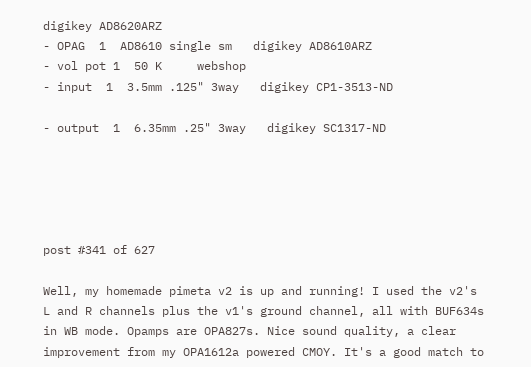digikey AD8620ARZ
- OPAG  1  AD8610 single sm   digikey AD8610ARZ
- vol pot 1  50 K     webshop
- input  1  3.5mm .125" 3way   digikey CP1-3513-ND

- output  1  6.35mm .25" 3way   digikey SC1317-ND





post #341 of 627

Well, my homemade pimeta v2 is up and running! I used the v2's L and R channels plus the v1's ground channel, all with BUF634s in WB mode. Opamps are OPA827s. Nice sound quality, a clear improvement from my OPA1612a powered CMOY. It's a good match to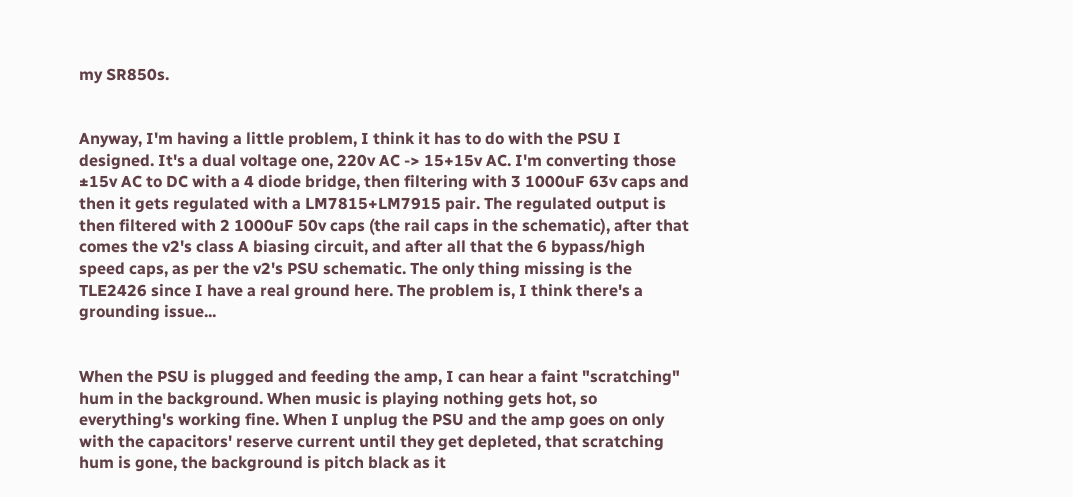my SR850s.


Anyway, I'm having a little problem, I think it has to do with the PSU I designed. It's a dual voltage one, 220v AC -> 15+15v AC. I'm converting those ±15v AC to DC with a 4 diode bridge, then filtering with 3 1000uF 63v caps and then it gets regulated with a LM7815+LM7915 pair. The regulated output is then filtered with 2 1000uF 50v caps (the rail caps in the schematic), after that comes the v2's class A biasing circuit, and after all that the 6 bypass/high speed caps, as per the v2's PSU schematic. The only thing missing is the TLE2426 since I have a real ground here. The problem is, I think there's a grounding issue...


When the PSU is plugged and feeding the amp, I can hear a faint "scratching" hum in the background. When music is playing nothing gets hot, so everything's working fine. When I unplug the PSU and the amp goes on only with the capacitors' reserve current until they get depleted, that scratching hum is gone, the background is pitch black as it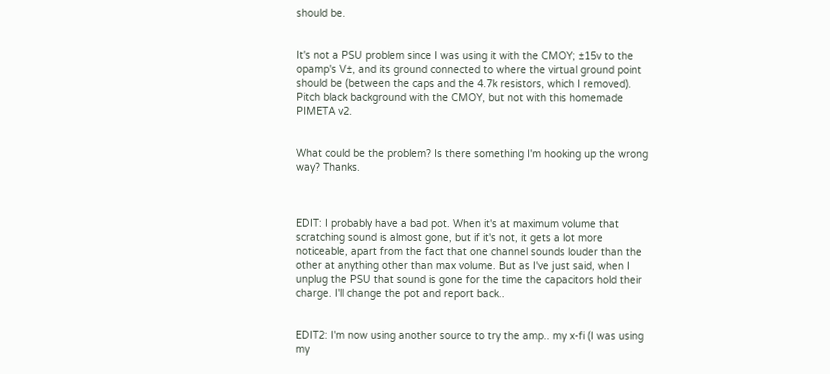should be.


It's not a PSU problem since I was using it with the CMOY; ±15v to the opamp's V±, and its ground connected to where the virtual ground point should be (between the caps and the 4.7k resistors, which I removed). Pitch black background with the CMOY, but not with this homemade PIMETA v2.


What could be the problem? Is there something I'm hooking up the wrong way? Thanks.



EDIT: I probably have a bad pot. When it's at maximum volume that scratching sound is almost gone, but if it's not, it gets a lot more noticeable, apart from the fact that one channel sounds louder than the other at anything other than max volume. But as I've just said, when I unplug the PSU that sound is gone for the time the capacitors hold their charge. I'll change the pot and report back..


EDIT2: I'm now using another source to try the amp.. my x-fi (I was using my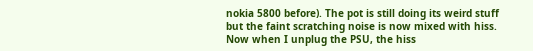nokia 5800 before). The pot is still doing its weird stuff but the faint scratching noise is now mixed with hiss. Now when I unplug the PSU, the hiss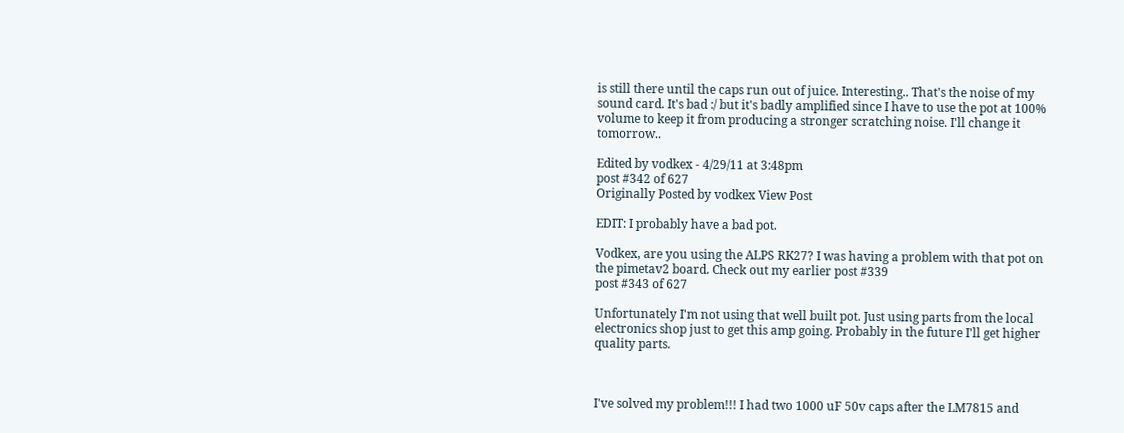is still there until the caps run out of juice. Interesting.. That's the noise of my sound card. It's bad :/ but it's badly amplified since I have to use the pot at 100% volume to keep it from producing a stronger scratching noise. I'll change it tomorrow..

Edited by vodkex - 4/29/11 at 3:48pm
post #342 of 627
Originally Posted by vodkex View Post

EDIT: I probably have a bad pot.

Vodkex, are you using the ALPS RK27? I was having a problem with that pot on the pimetav2 board. Check out my earlier post #339
post #343 of 627

Unfortunately I'm not using that well built pot. Just using parts from the local electronics shop just to get this amp going. Probably in the future I'll get higher quality parts.



I've solved my problem!!! I had two 1000 uF 50v caps after the LM7815 and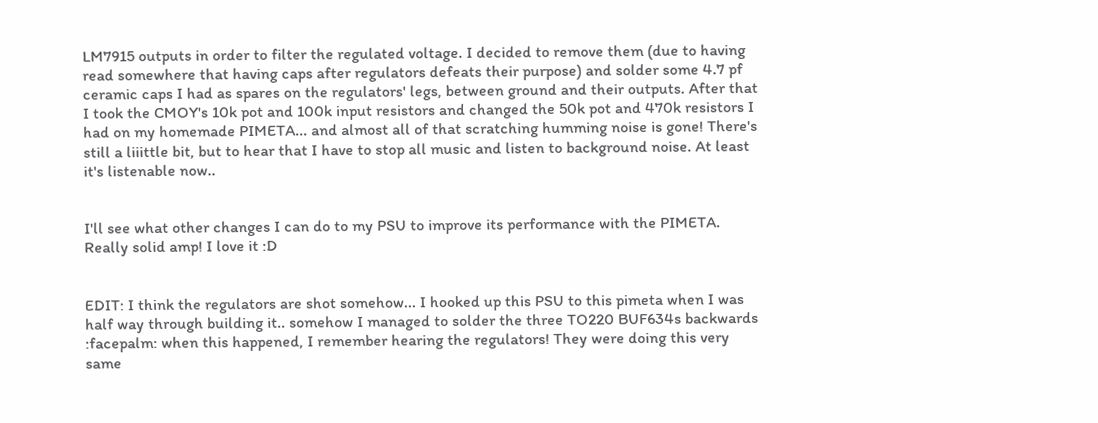LM7915 outputs in order to filter the regulated voltage. I decided to remove them (due to having read somewhere that having caps after regulators defeats their purpose) and solder some 4.7 pf ceramic caps I had as spares on the regulators' legs, between ground and their outputs. After that I took the CMOY's 10k pot and 100k input resistors and changed the 50k pot and 470k resistors I had on my homemade PIMETA... and almost all of that scratching humming noise is gone! There's still a liiittle bit, but to hear that I have to stop all music and listen to background noise. At least it's listenable now..


I'll see what other changes I can do to my PSU to improve its performance with the PIMETA. Really solid amp! I love it :D


EDIT: I think the regulators are shot somehow... I hooked up this PSU to this pimeta when I was half way through building it.. somehow I managed to solder the three TO220 BUF634s backwards :facepalm: when this happened, I remember hearing the regulators! They were doing this very same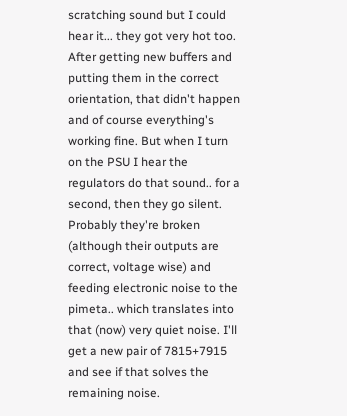scratching sound but I could hear it... they got very hot too. After getting new buffers and putting them in the correct orientation, that didn't happen and of course everything's working fine. But when I turn on the PSU I hear the regulators do that sound.. for a second, then they go silent. Probably they're broken (although their outputs are correct, voltage wise) and feeding electronic noise to the pimeta.. which translates into that (now) very quiet noise. I'll get a new pair of 7815+7915 and see if that solves the remaining noise.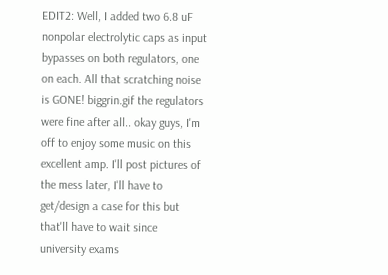EDIT2: Well, I added two 6.8 uF nonpolar electrolytic caps as input bypasses on both regulators, one on each. All that scratching noise is GONE! biggrin.gif the regulators were fine after all.. okay guys, I'm off to enjoy some music on this excellent amp. I'll post pictures of the mess later, I'll have to get/design a case for this but that'll have to wait since university exams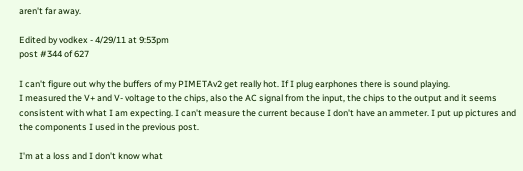aren't far away.

Edited by vodkex - 4/29/11 at 9:53pm
post #344 of 627

I can't figure out why the buffers of my PIMETAv2 get really hot. If I plug earphones there is sound playing.
I measured the V+ and V- voltage to the chips, also the AC signal from the input, the chips to the output and it seems consistent with what I am expecting. I can't measure the current because I don't have an ammeter. I put up pictures and the components I used in the previous post.

I'm at a loss and I don't know what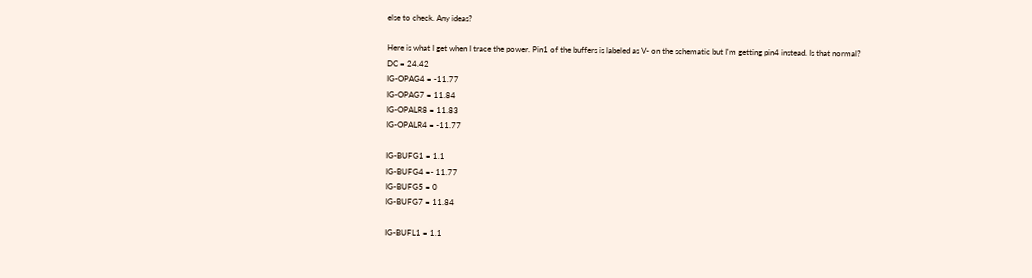else to check. Any ideas?

Here is what I get when I trace the power. Pin1 of the buffers is labeled as V- on the schematic but I'm getting pin4 instead. Is that normal?
DC = 24.42
IG-OPAG4 = -11.77
IG-OPAG7 = 11.84
IG-OPALR8 = 11.83
IG-OPALR4 = -11.77

IG-BUFG1 = 1.1
IG-BUFG4 =- 11.77
IG-BUFG5 = 0
IG-BUFG7 = 11.84

IG-BUFL1 = 1.1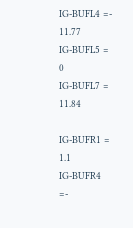IG-BUFL4 =- 11.77
IG-BUFL5 = 0
IG-BUFL7 = 11.84

IG-BUFR1 = 1.1
IG-BUFR4 =-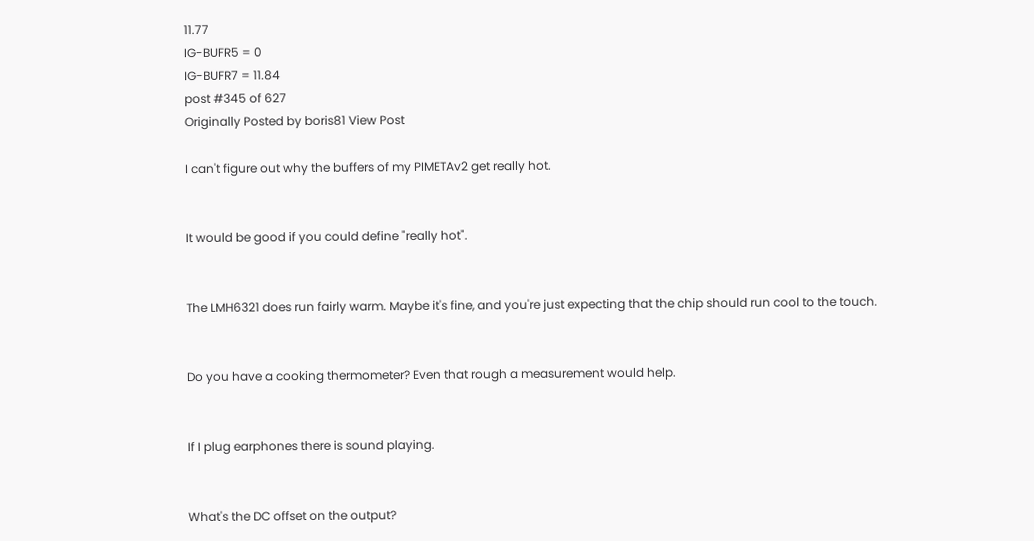11.77
IG-BUFR5 = 0
IG-BUFR7 = 11.84
post #345 of 627
Originally Posted by boris81 View Post

I can't figure out why the buffers of my PIMETAv2 get really hot.


It would be good if you could define "really hot".


The LMH6321 does run fairly warm. Maybe it's fine, and you're just expecting that the chip should run cool to the touch.


Do you have a cooking thermometer? Even that rough a measurement would help.


If I plug earphones there is sound playing.


What's the DC offset on the output?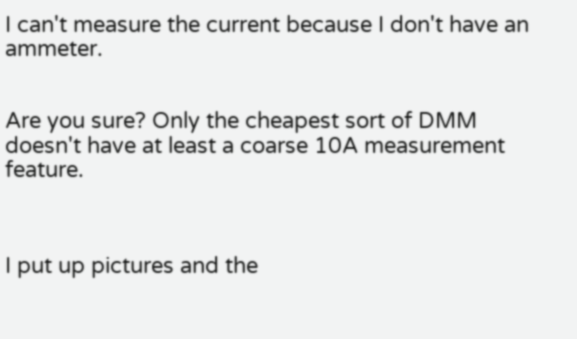I can't measure the current because I don't have an ammeter.


Are you sure? Only the cheapest sort of DMM doesn't have at least a coarse 10A measurement feature.



I put up pictures and the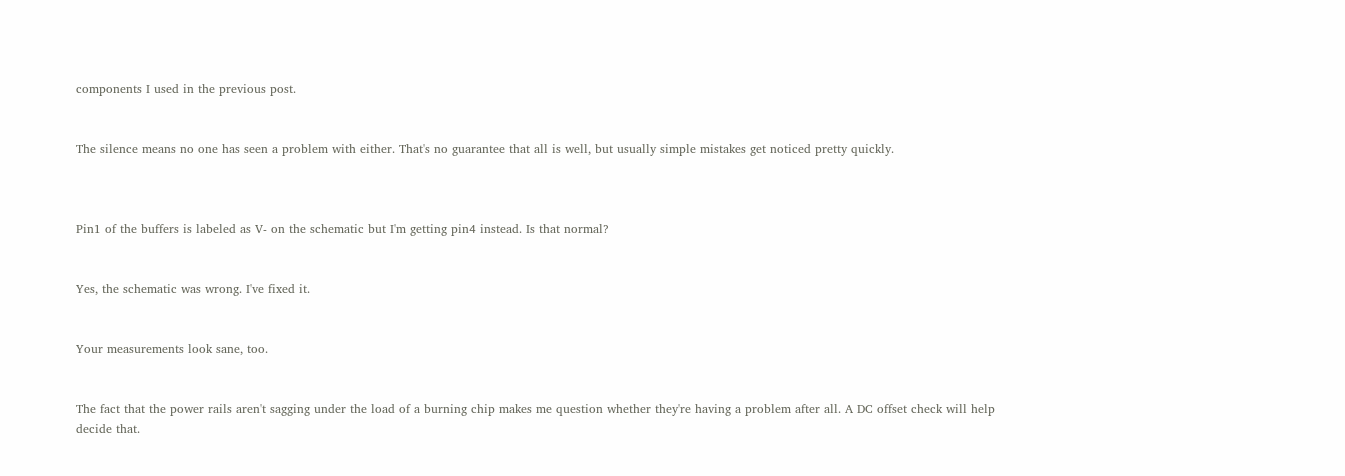components I used in the previous post.


The silence means no one has seen a problem with either. That's no guarantee that all is well, but usually simple mistakes get noticed pretty quickly.



Pin1 of the buffers is labeled as V- on the schematic but I'm getting pin4 instead. Is that normal?


Yes, the schematic was wrong. I've fixed it.


Your measurements look sane, too.


The fact that the power rails aren't sagging under the load of a burning chip makes me question whether they're having a problem after all. A DC offset check will help decide that.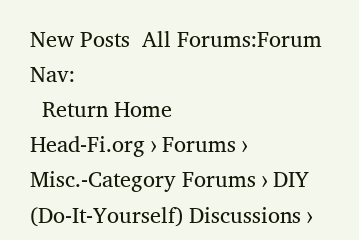New Posts  All Forums:Forum Nav:
  Return Home
Head-Fi.org › Forums › Misc.-Category Forums › DIY (Do-It-Yourself) Discussions ›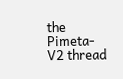the Pimeta-V2 thread